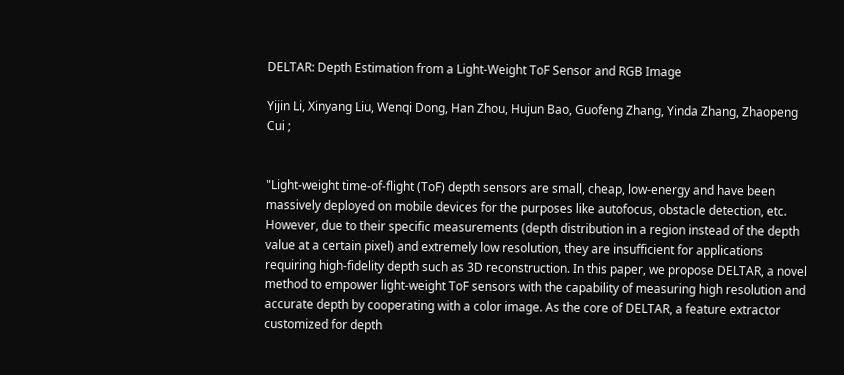DELTAR: Depth Estimation from a Light-Weight ToF Sensor and RGB Image

Yijin Li, Xinyang Liu, Wenqi Dong, Han Zhou, Hujun Bao, Guofeng Zhang, Yinda Zhang, Zhaopeng Cui ;


"Light-weight time-of-flight (ToF) depth sensors are small, cheap, low-energy and have been massively deployed on mobile devices for the purposes like autofocus, obstacle detection, etc. However, due to their specific measurements (depth distribution in a region instead of the depth value at a certain pixel) and extremely low resolution, they are insufficient for applications requiring high-fidelity depth such as 3D reconstruction. In this paper, we propose DELTAR, a novel method to empower light-weight ToF sensors with the capability of measuring high resolution and accurate depth by cooperating with a color image. As the core of DELTAR, a feature extractor customized for depth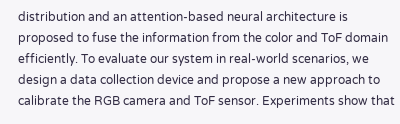distribution and an attention-based neural architecture is proposed to fuse the information from the color and ToF domain efficiently. To evaluate our system in real-world scenarios, we design a data collection device and propose a new approach to calibrate the RGB camera and ToF sensor. Experiments show that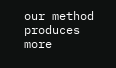our method produces more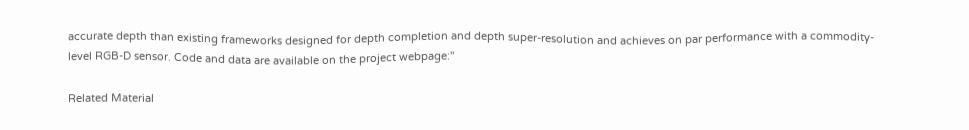accurate depth than existing frameworks designed for depth completion and depth super-resolution and achieves on par performance with a commodity-level RGB-D sensor. Code and data are available on the project webpage:"

Related Material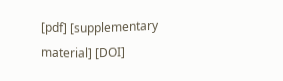[pdf] [supplementary material] [DOI]